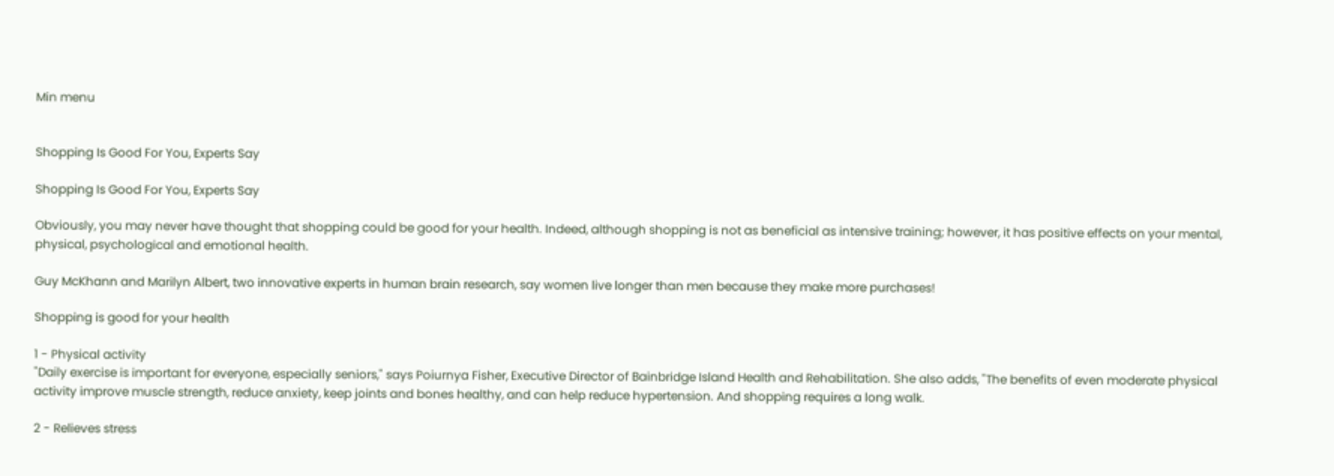Min menu


Shopping Is Good For You, Experts Say

Shopping Is Good For You, Experts Say

Obviously, you may never have thought that shopping could be good for your health. Indeed, although shopping is not as beneficial as intensive training; however, it has positive effects on your mental, physical, psychological and emotional health.

Guy McKhann and Marilyn Albert, two innovative experts in human brain research, say women live longer than men because they make more purchases!

Shopping is good for your health

1 - Physical activity
"Daily exercise is important for everyone, especially seniors," says Poiurnya Fisher, Executive Director of Bainbridge Island Health and Rehabilitation. She also adds, "The benefits of even moderate physical activity improve muscle strength, reduce anxiety, keep joints and bones healthy, and can help reduce hypertension. And shopping requires a long walk.

2 - Relieves stress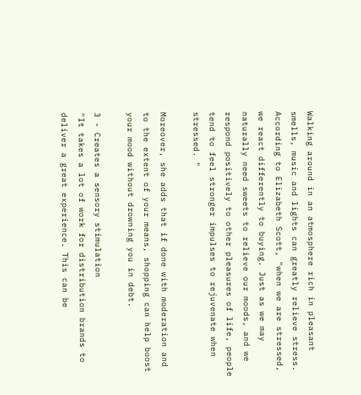Walking around in an atmosphere rich in pleasant smells, music and lights can greatly relieve stress. According to Elizabeth Scott, "when we are stressed, we react differently to buying. Just as we may naturally need sweets to relieve our moods, and we respond positively to other pleasures of life, people tend to feel stronger impulses to rejuvenate when stressed. "

Moreover, she adds that if done with moderation and to the extent of your means, shopping can help boost your mood without drowning you in debt.

3 - Creates a sensory stimulation
"It takes a lot of work for distribution brands to deliver a great experience. This can be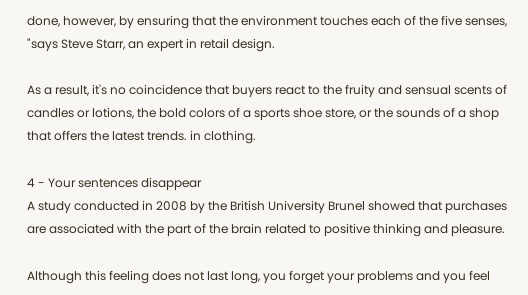done, however, by ensuring that the environment touches each of the five senses, "says Steve Starr, an expert in retail design.

As a result, it's no coincidence that buyers react to the fruity and sensual scents of candles or lotions, the bold colors of a sports shoe store, or the sounds of a shop that offers the latest trends. in clothing.

4 - Your sentences disappear
A study conducted in 2008 by the British University Brunel showed that purchases are associated with the part of the brain related to positive thinking and pleasure.

Although this feeling does not last long, you forget your problems and you feel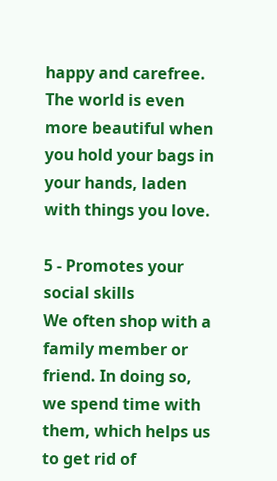happy and carefree. The world is even more beautiful when you hold your bags in your hands, laden with things you love.

5 - Promotes your social skills
We often shop with a family member or friend. In doing so, we spend time with them, which helps us to get rid of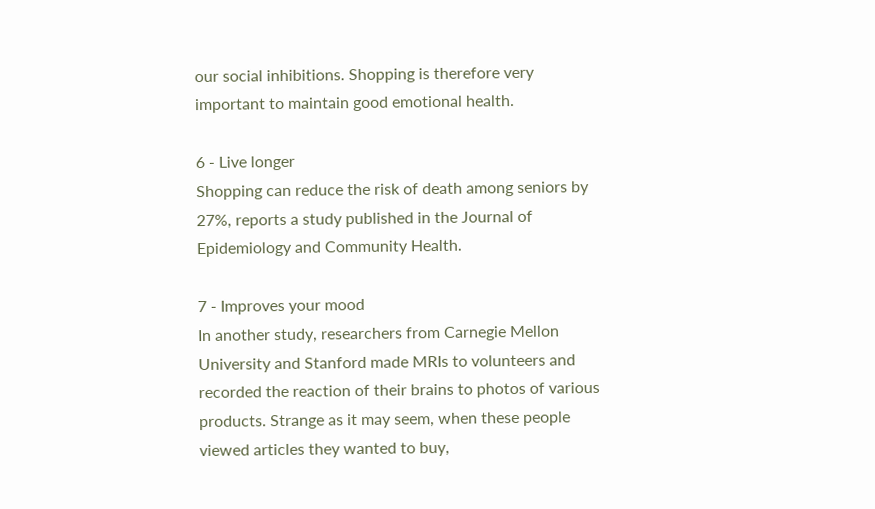our social inhibitions. Shopping is therefore very important to maintain good emotional health.

6 - Live longer
Shopping can reduce the risk of death among seniors by 27%, reports a study published in the Journal of Epidemiology and Community Health.

7 - Improves your mood
In another study, researchers from Carnegie Mellon University and Stanford made MRIs to volunteers and recorded the reaction of their brains to photos of various products. Strange as it may seem, when these people viewed articles they wanted to buy,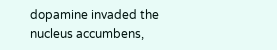dopamine invaded the nucleus accumbens,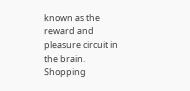known as the reward and pleasure circuit in the brain.
Shopping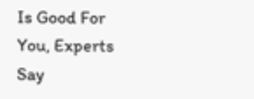Is Good For You, Experts Say